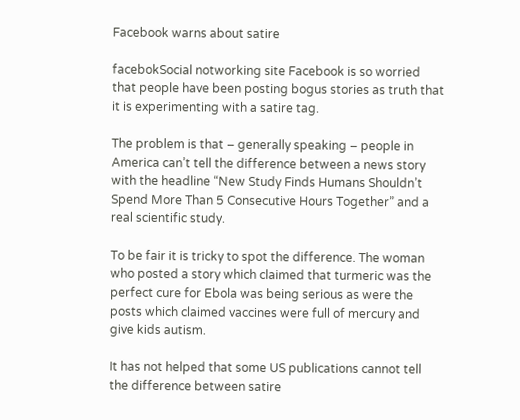Facebook warns about satire

facebokSocial notworking site Facebook is so worried that people have been posting bogus stories as truth that it is experimenting with a satire tag.

The problem is that – generally speaking – people in America can’t tell the difference between a news story with the headline “New Study Finds Humans Shouldn’t Spend More Than 5 Consecutive Hours Together” and a real scientific study.

To be fair it is tricky to spot the difference. The woman who posted a story which claimed that turmeric was the perfect cure for Ebola was being serious as were the posts which claimed vaccines were full of mercury and give kids autism.

It has not helped that some US publications cannot tell the difference between satire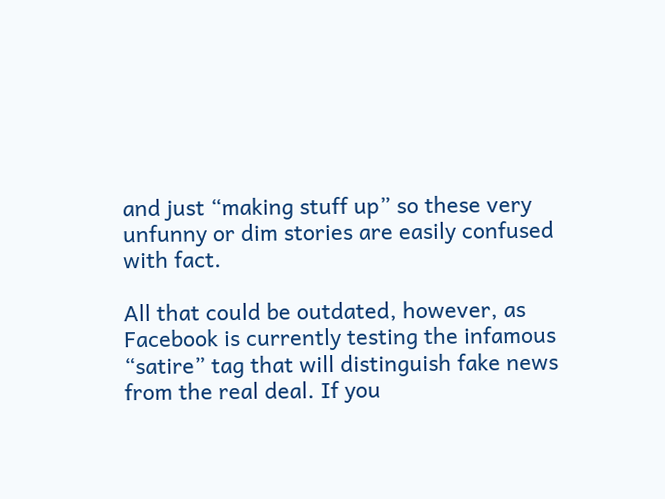and just “making stuff up” so these very unfunny or dim stories are easily confused with fact.

All that could be outdated, however, as Facebook is currently testing the infamous “satire” tag that will distinguish fake news from the real deal. If you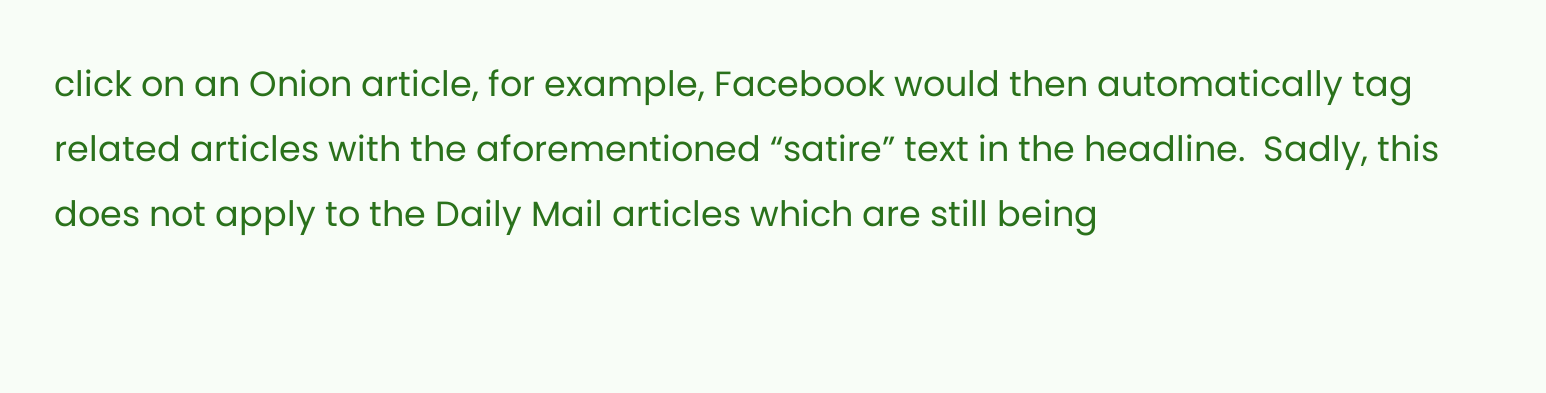click on an Onion article, for example, Facebook would then automatically tag related articles with the aforementioned “satire” text in the headline.  Sadly, this does not apply to the Daily Mail articles which are still being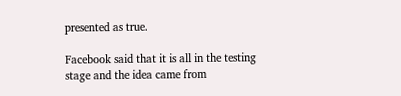presented as true.

Facebook said that it is all in the testing stage and the idea came from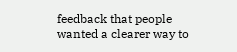feedback that people wanted a clearer way to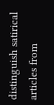distinguish satirical articles from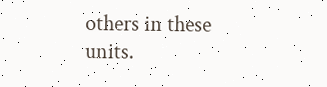others in these units.